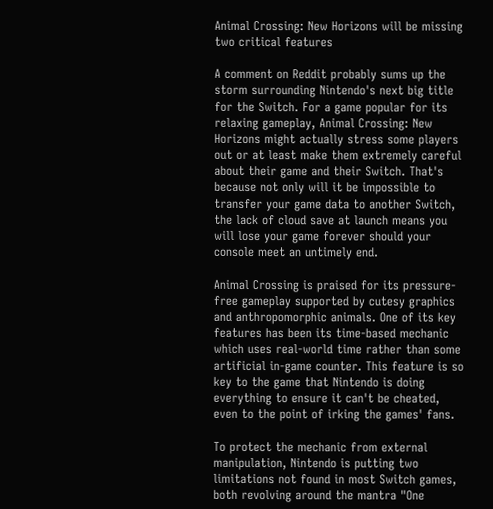Animal Crossing: New Horizons will be missing two critical features

A comment on Reddit probably sums up the storm surrounding Nintendo's next big title for the Switch. For a game popular for its relaxing gameplay, Animal Crossing: New Horizons might actually stress some players out or at least make them extremely careful about their game and their Switch. That's because not only will it be impossible to transfer your game data to another Switch, the lack of cloud save at launch means you will lose your game forever should your console meet an untimely end.

Animal Crossing is praised for its pressure-free gameplay supported by cutesy graphics and anthropomorphic animals. One of its key features has been its time-based mechanic which uses real-world time rather than some artificial in-game counter. This feature is so key to the game that Nintendo is doing everything to ensure it can't be cheated, even to the point of irking the games' fans.

To protect the mechanic from external manipulation, Nintendo is putting two limitations not found in most Switch games, both revolving around the mantra "One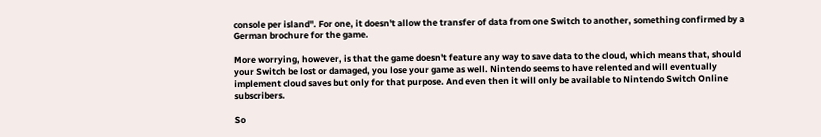console per island". For one, it doesn't allow the transfer of data from one Switch to another, something confirmed by a German brochure for the game.

More worrying, however, is that the game doesn't feature any way to save data to the cloud, which means that, should your Switch be lost or damaged, you lose your game as well. Nintendo seems to have relented and will eventually implement cloud saves but only for that purpose. And even then it will only be available to Nintendo Switch Online subscribers.

So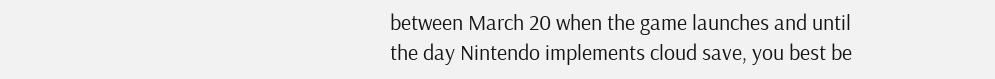between March 20 when the game launches and until the day Nintendo implements cloud save, you best be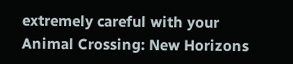extremely careful with your Animal Crossing: New Horizons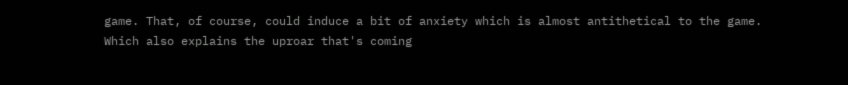game. That, of course, could induce a bit of anxiety which is almost antithetical to the game. Which also explains the uproar that's coming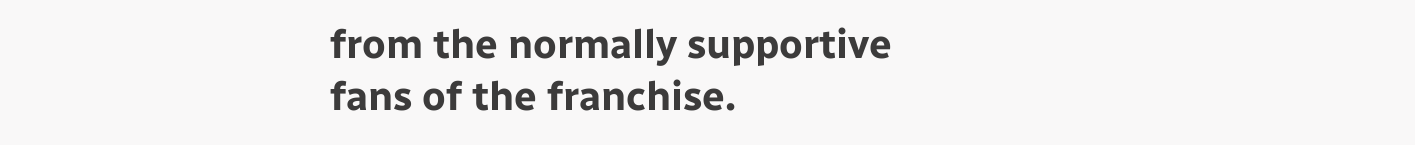from the normally supportive fans of the franchise.